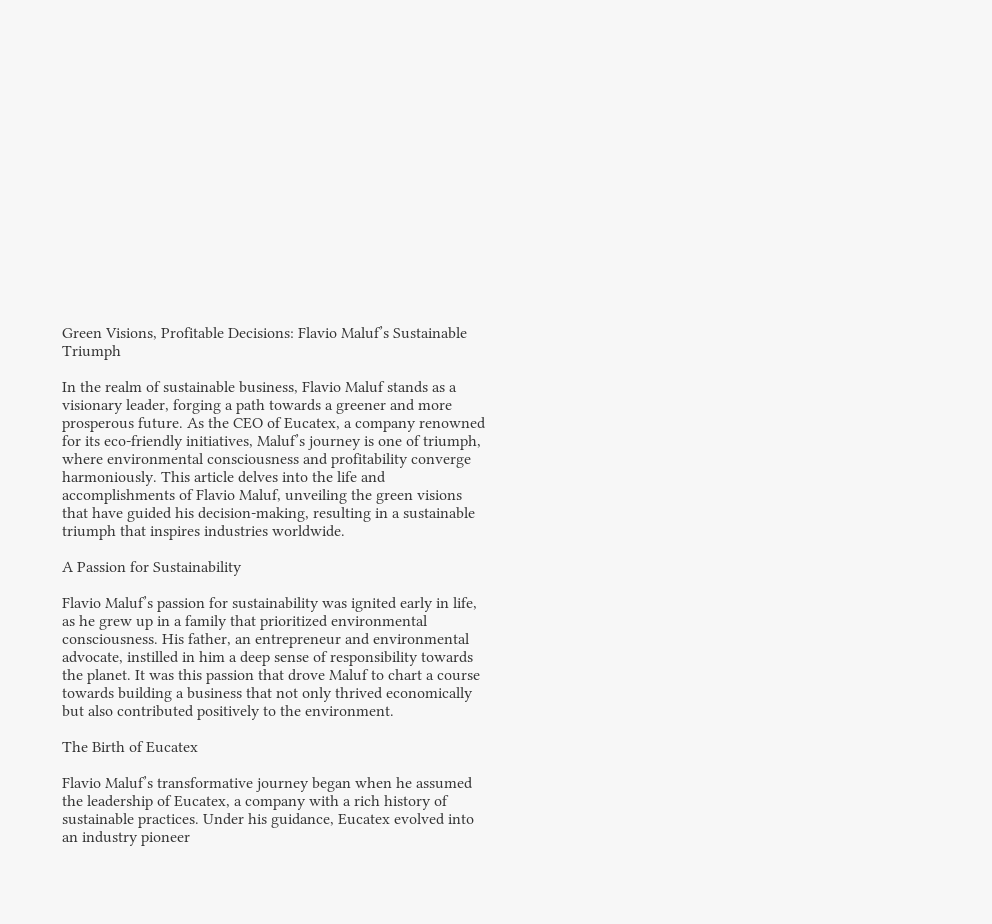Green Visions, Profitable Decisions: Flavio Maluf’s Sustainable Triumph

In the realm of sustainable business, Flavio Maluf stands as a visionary leader, forging a path towards a greener and more prosperous future. As the CEO of Eucatex, a company renowned for its eco-friendly initiatives, Maluf’s journey is one of triumph, where environmental consciousness and profitability converge harmoniously. This article delves into the life and accomplishments of Flavio Maluf, unveiling the green visions that have guided his decision-making, resulting in a sustainable triumph that inspires industries worldwide.

A Passion for Sustainability

Flavio Maluf’s passion for sustainability was ignited early in life, as he grew up in a family that prioritized environmental consciousness. His father, an entrepreneur and environmental advocate, instilled in him a deep sense of responsibility towards the planet. It was this passion that drove Maluf to chart a course towards building a business that not only thrived economically but also contributed positively to the environment.

The Birth of Eucatex

Flavio Maluf’s transformative journey began when he assumed the leadership of Eucatex, a company with a rich history of sustainable practices. Under his guidance, Eucatex evolved into an industry pioneer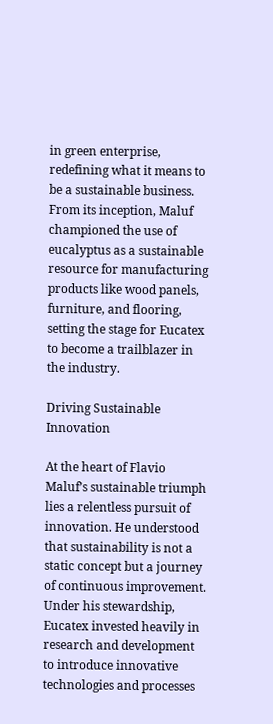in green enterprise, redefining what it means to be a sustainable business. From its inception, Maluf championed the use of eucalyptus as a sustainable resource for manufacturing products like wood panels, furniture, and flooring, setting the stage for Eucatex to become a trailblazer in the industry.

Driving Sustainable Innovation

At the heart of Flavio Maluf’s sustainable triumph lies a relentless pursuit of innovation. He understood that sustainability is not a static concept but a journey of continuous improvement. Under his stewardship, Eucatex invested heavily in research and development to introduce innovative technologies and processes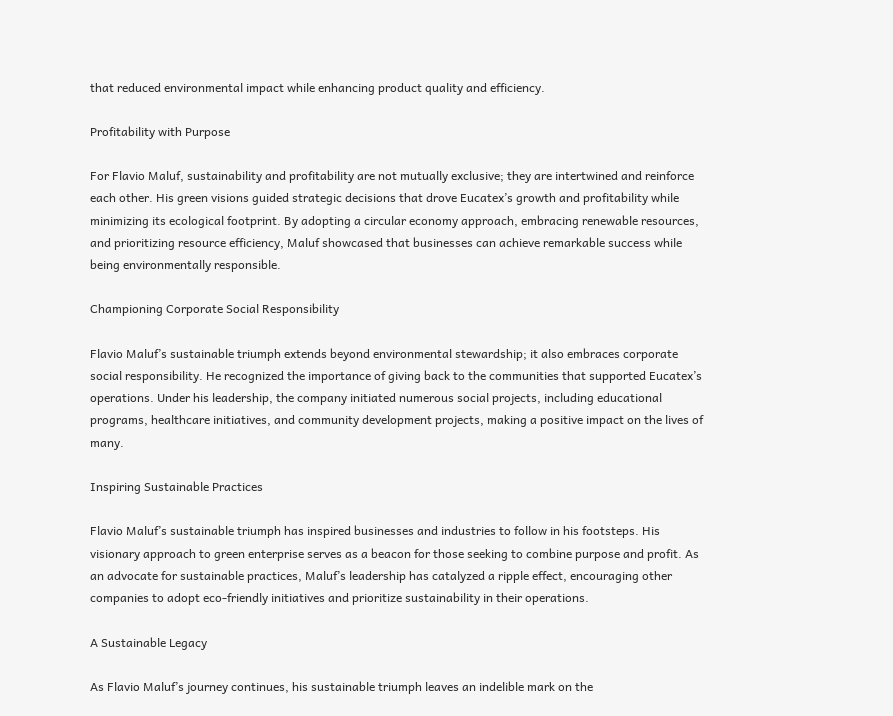that reduced environmental impact while enhancing product quality and efficiency.

Profitability with Purpose

For Flavio Maluf, sustainability and profitability are not mutually exclusive; they are intertwined and reinforce each other. His green visions guided strategic decisions that drove Eucatex’s growth and profitability while minimizing its ecological footprint. By adopting a circular economy approach, embracing renewable resources, and prioritizing resource efficiency, Maluf showcased that businesses can achieve remarkable success while being environmentally responsible.

Championing Corporate Social Responsibility

Flavio Maluf’s sustainable triumph extends beyond environmental stewardship; it also embraces corporate social responsibility. He recognized the importance of giving back to the communities that supported Eucatex’s operations. Under his leadership, the company initiated numerous social projects, including educational programs, healthcare initiatives, and community development projects, making a positive impact on the lives of many.

Inspiring Sustainable Practices

Flavio Maluf’s sustainable triumph has inspired businesses and industries to follow in his footsteps. His visionary approach to green enterprise serves as a beacon for those seeking to combine purpose and profit. As an advocate for sustainable practices, Maluf’s leadership has catalyzed a ripple effect, encouraging other companies to adopt eco-friendly initiatives and prioritize sustainability in their operations.

A Sustainable Legacy

As Flavio Maluf’s journey continues, his sustainable triumph leaves an indelible mark on the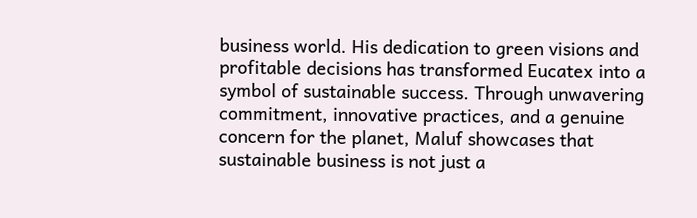business world. His dedication to green visions and profitable decisions has transformed Eucatex into a symbol of sustainable success. Through unwavering commitment, innovative practices, and a genuine concern for the planet, Maluf showcases that sustainable business is not just a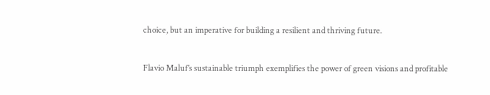choice, but an imperative for building a resilient and thriving future.

Flavio Maluf’s sustainable triumph exemplifies the power of green visions and profitable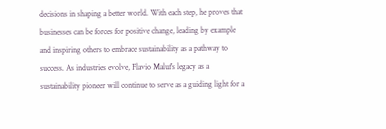decisions in shaping a better world. With each step, he proves that businesses can be forces for positive change, leading by example and inspiring others to embrace sustainability as a pathway to success. As industries evolve, Flavio Maluf’s legacy as a sustainability pioneer will continue to serve as a guiding light for a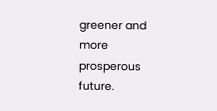greener and more prosperous future.